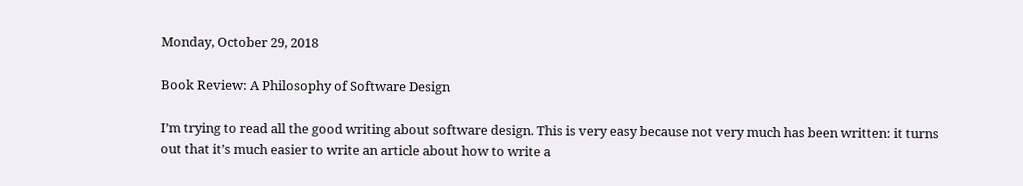Monday, October 29, 2018

Book Review: A Philosophy of Software Design

I’m trying to read all the good writing about software design. This is very easy because not very much has been written: it turns out that it’s much easier to write an article about how to write a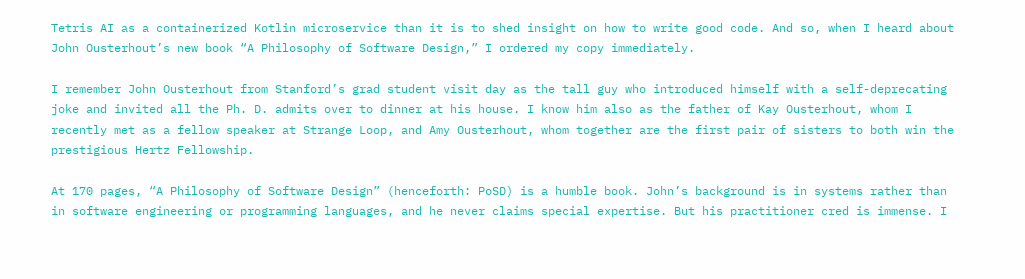Tetris AI as a containerized Kotlin microservice than it is to shed insight on how to write good code. And so, when I heard about John Ousterhout’s new book “A Philosophy of Software Design,” I ordered my copy immediately.

I remember John Ousterhout from Stanford’s grad student visit day as the tall guy who introduced himself with a self-deprecating joke and invited all the Ph. D. admits over to dinner at his house. I know him also as the father of Kay Ousterhout, whom I recently met as a fellow speaker at Strange Loop, and Amy Ousterhout, whom together are the first pair of sisters to both win the prestigious Hertz Fellowship.

At 170 pages, “A Philosophy of Software Design” (henceforth: PoSD) is a humble book. John’s background is in systems rather than in software engineering or programming languages, and he never claims special expertise. But his practitioner cred is immense. I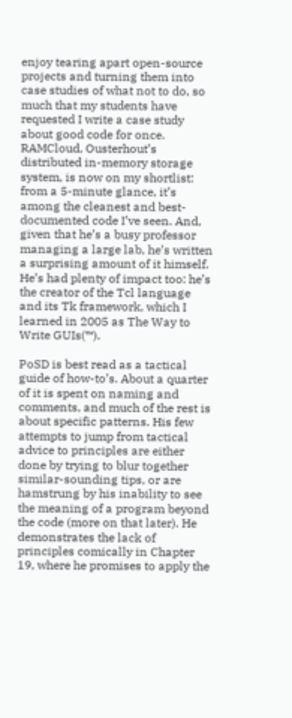enjoy tearing apart open-source projects and turning them into case studies of what not to do, so much that my students have requested I write a case study about good code for once. RAMCloud, Ousterhout’s distributed in-memory storage system, is now on my shortlist: from a 5-minute glance, it’s among the cleanest and best-documented code I’ve seen. And, given that he’s a busy professor managing a large lab, he’s written a surprising amount of it himself. He’s had plenty of impact too: he’s the creator of the Tcl language and its Tk framework, which I learned in 2005 as The Way to Write GUIs(™).

PoSD is best read as a tactical guide of how-to’s. About a quarter of it is spent on naming and comments, and much of the rest is about specific patterns. His few attempts to jump from tactical advice to principles are either done by trying to blur together similar-sounding tips, or are hamstrung by his inability to see the meaning of a program beyond the code (more on that later). He demonstrates the lack of principles comically in Chapter 19, where he promises to apply the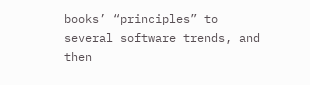books’ “principles” to several software trends, and then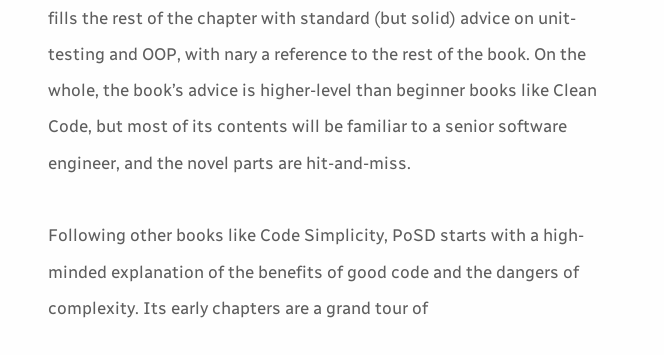fills the rest of the chapter with standard (but solid) advice on unit-testing and OOP, with nary a reference to the rest of the book. On the whole, the book’s advice is higher-level than beginner books like Clean Code, but most of its contents will be familiar to a senior software engineer, and the novel parts are hit-and-miss.

Following other books like Code Simplicity, PoSD starts with a high-minded explanation of the benefits of good code and the dangers of complexity. Its early chapters are a grand tour of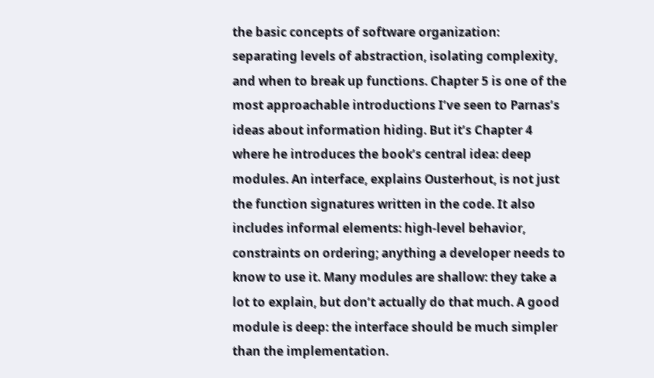the basic concepts of software organization: separating levels of abstraction, isolating complexity, and when to break up functions. Chapter 5 is one of the most approachable introductions I’ve seen to Parnas’s ideas about information hiding. But it’s Chapter 4 where he introduces the book’s central idea: deep modules. An interface, explains Ousterhout, is not just the function signatures written in the code. It also includes informal elements: high-level behavior, constraints on ordering; anything a developer needs to know to use it. Many modules are shallow: they take a lot to explain, but don’t actually do that much. A good module is deep: the interface should be much simpler than the implementation.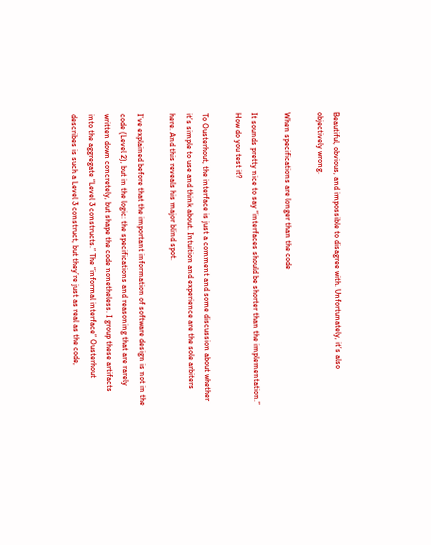Beautiful, obvious, and impossible to disagree with. Unfortunately, it’s also objectively wrong.

When specifications are longer than the code

It sounds pretty nice to say “interfaces should be shorter than the implementation.” How do you test it?

To Ousterhout, the interface is just a comment and some discussion about whether it’s simple to use and think about. Intuition and experience are the sole arbiters here. And this reveals his major blind spot.

I’ve explained before that the important information of software design is not in the code (Level 2), but in the logic: the specifications and reasoning that are rarely written down concretely, but shape the code nonetheless. I group these artifacts into the aggregate “Level 3 constructs.” The “informal interface” Ousterhout describes is such a Level 3 construct, but they’re just as real as the code,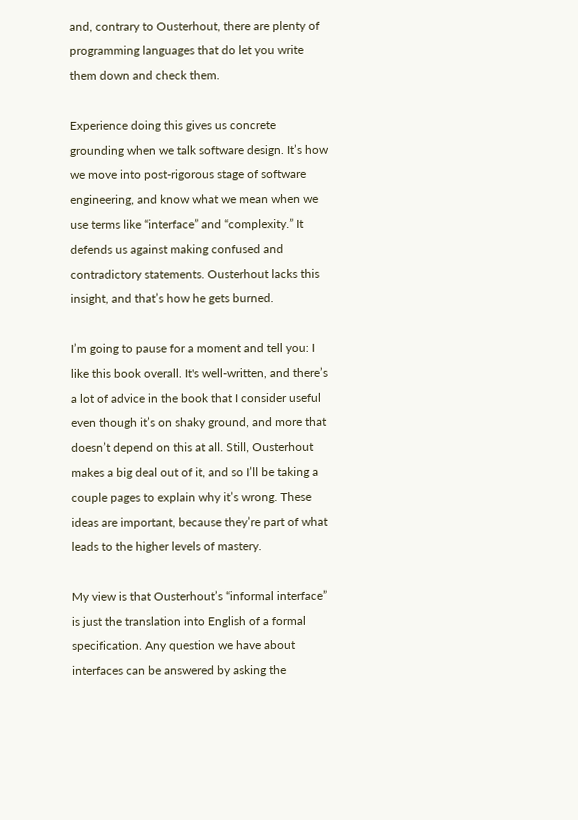and, contrary to Ousterhout, there are plenty of programming languages that do let you write them down and check them.

Experience doing this gives us concrete grounding when we talk software design. It’s how we move into post-rigorous stage of software engineering, and know what we mean when we use terms like “interface” and “complexity.” It defends us against making confused and contradictory statements. Ousterhout lacks this insight, and that’s how he gets burned.

I’m going to pause for a moment and tell you: I like this book overall. It's well-written, and there’s a lot of advice in the book that I consider useful even though it’s on shaky ground, and more that doesn’t depend on this at all. Still, Ousterhout makes a big deal out of it, and so I’ll be taking a couple pages to explain why it’s wrong. These ideas are important, because they’re part of what leads to the higher levels of mastery.

My view is that Ousterhout’s “informal interface” is just the translation into English of a formal specification. Any question we have about interfaces can be answered by asking the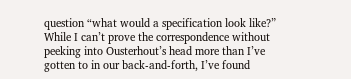question “what would a specification look like?” While I can’t prove the correspondence without peeking into Ousterhout’s head more than I’ve gotten to in our back-and-forth, I’ve found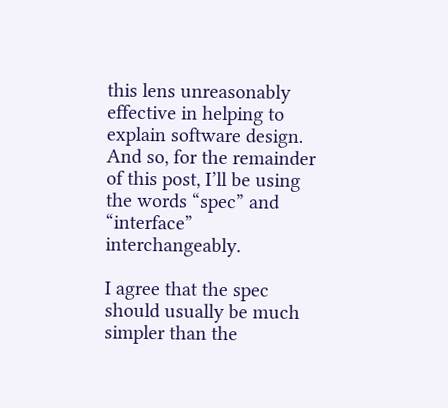this lens unreasonably effective in helping to explain software design. And so, for the remainder of this post, I’ll be using the words “spec” and “interface” interchangeably.

I agree that the spec should usually be much simpler than the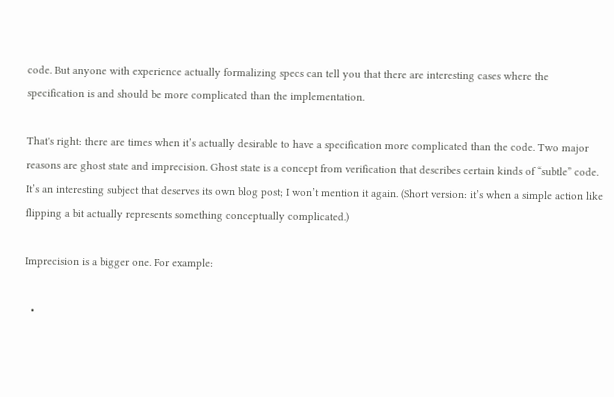code. But anyone with experience actually formalizing specs can tell you that there are interesting cases where the specification is and should be more complicated than the implementation.

That's right: there are times when it’s actually desirable to have a specification more complicated than the code. Two major reasons are ghost state and imprecision. Ghost state is a concept from verification that describes certain kinds of “subtle” code. It’s an interesting subject that deserves its own blog post; I won’t mention it again. (Short version: it’s when a simple action like flipping a bit actually represents something conceptually complicated.)

Imprecision is a bigger one. For example:

  •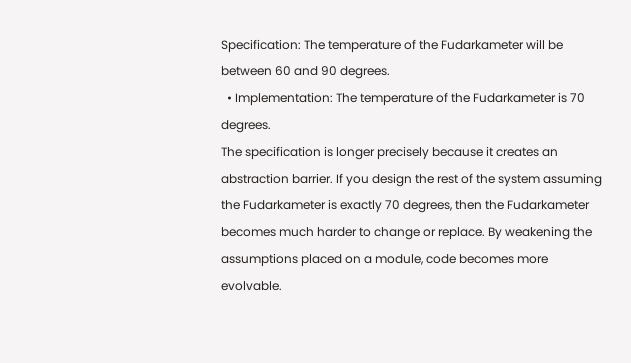Specification: The temperature of the Fudarkameter will be between 60 and 90 degrees.
  • Implementation: The temperature of the Fudarkameter is 70 degrees.
The specification is longer precisely because it creates an abstraction barrier. If you design the rest of the system assuming the Fudarkameter is exactly 70 degrees, then the Fudarkameter becomes much harder to change or replace. By weakening the assumptions placed on a module, code becomes more evolvable.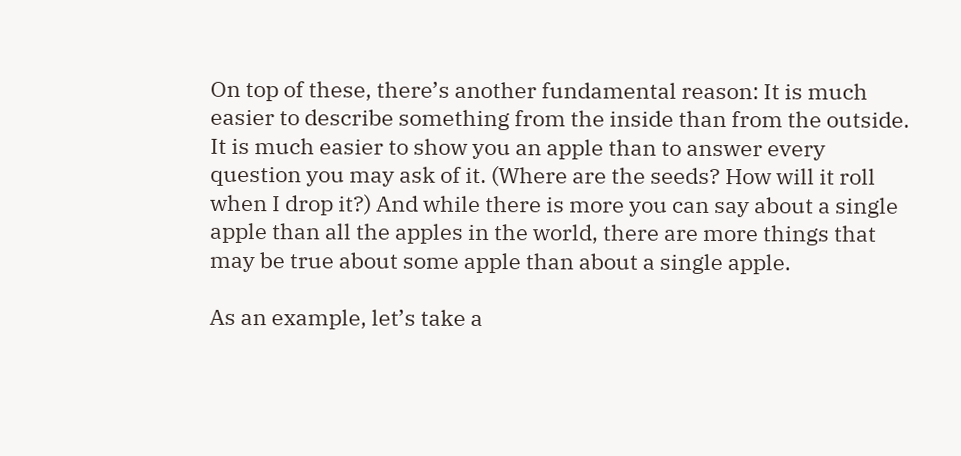On top of these, there’s another fundamental reason: It is much easier to describe something from the inside than from the outside. It is much easier to show you an apple than to answer every question you may ask of it. (Where are the seeds? How will it roll when I drop it?) And while there is more you can say about a single apple than all the apples in the world, there are more things that may be true about some apple than about a single apple.

As an example, let’s take a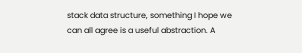stack data structure, something I hope we can all agree is a useful abstraction. A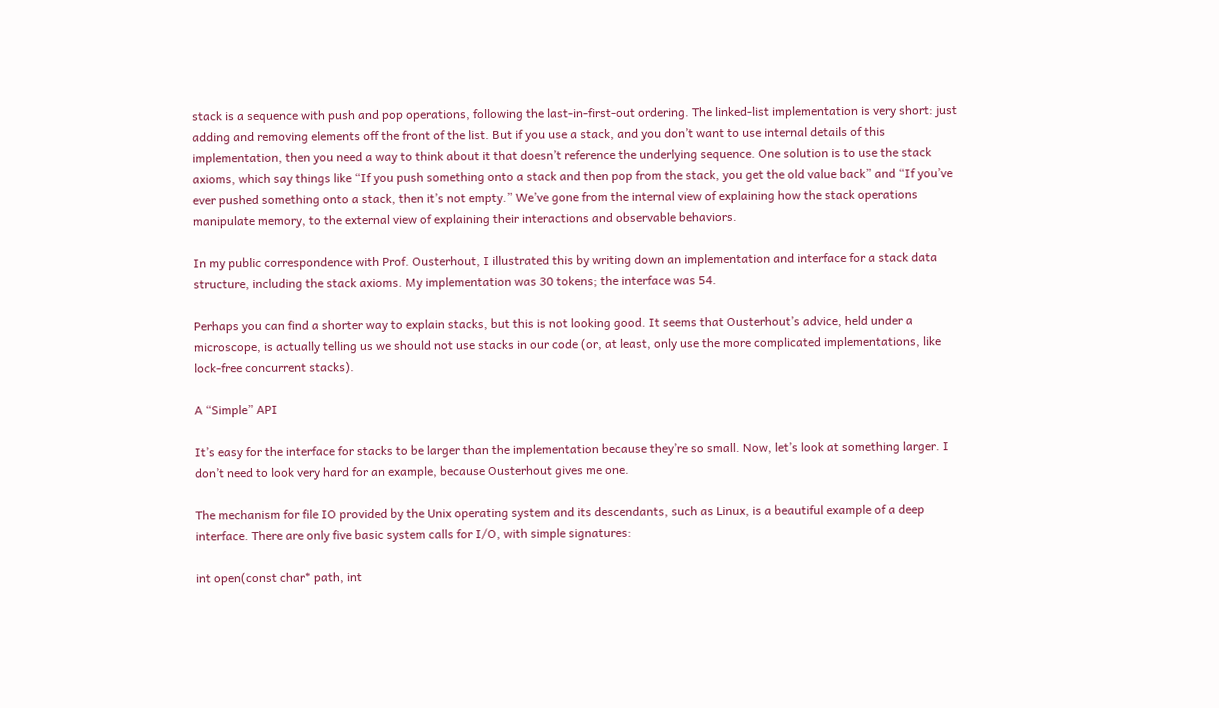stack is a sequence with push and pop operations, following the last-in-first-out ordering. The linked-list implementation is very short: just adding and removing elements off the front of the list. But if you use a stack, and you don’t want to use internal details of this implementation, then you need a way to think about it that doesn’t reference the underlying sequence. One solution is to use the stack axioms, which say things like “If you push something onto a stack and then pop from the stack, you get the old value back” and “If you’ve ever pushed something onto a stack, then it’s not empty.” We’ve gone from the internal view of explaining how the stack operations manipulate memory, to the external view of explaining their interactions and observable behaviors.

In my public correspondence with Prof. Ousterhout, I illustrated this by writing down an implementation and interface for a stack data structure, including the stack axioms. My implementation was 30 tokens; the interface was 54.

Perhaps you can find a shorter way to explain stacks, but this is not looking good. It seems that Ousterhout’s advice, held under a microscope, is actually telling us we should not use stacks in our code (or, at least, only use the more complicated implementations, like lock-free concurrent stacks).

A “Simple” API

It’s easy for the interface for stacks to be larger than the implementation because they’re so small. Now, let’s look at something larger. I don’t need to look very hard for an example, because Ousterhout gives me one.

The mechanism for file IO provided by the Unix operating system and its descendants, such as Linux, is a beautiful example of a deep interface. There are only five basic system calls for I/O, with simple signatures:

int open(const char* path, int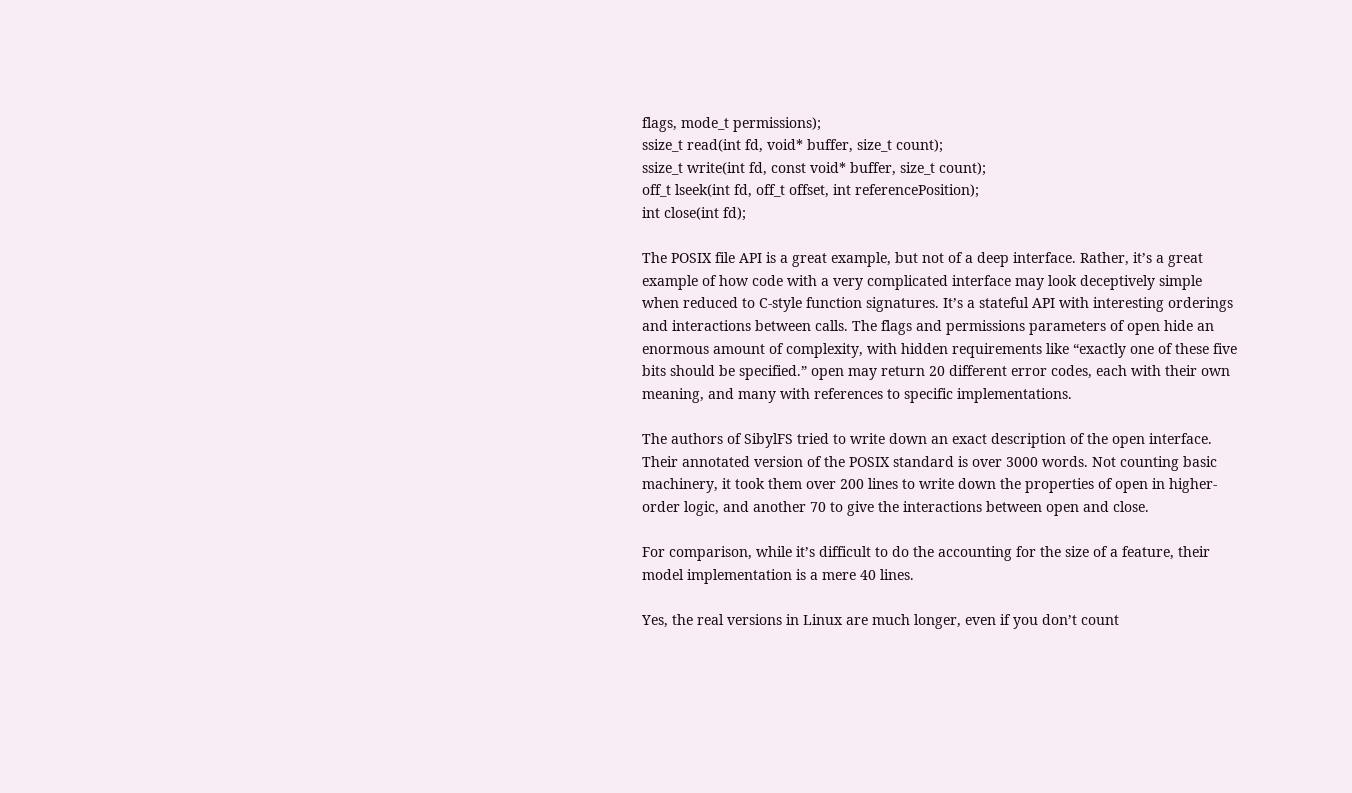flags, mode_t permissions);
ssize_t read(int fd, void* buffer, size_t count);
ssize_t write(int fd, const void* buffer, size_t count);
off_t lseek(int fd, off_t offset, int referencePosition);
int close(int fd);

The POSIX file API is a great example, but not of a deep interface. Rather, it’s a great example of how code with a very complicated interface may look deceptively simple when reduced to C-style function signatures. It’s a stateful API with interesting orderings and interactions between calls. The flags and permissions parameters of open hide an enormous amount of complexity, with hidden requirements like “exactly one of these five bits should be specified.” open may return 20 different error codes, each with their own meaning, and many with references to specific implementations.

The authors of SibylFS tried to write down an exact description of the open interface. Their annotated version of the POSIX standard is over 3000 words. Not counting basic machinery, it took them over 200 lines to write down the properties of open in higher-order logic, and another 70 to give the interactions between open and close.

For comparison, while it’s difficult to do the accounting for the size of a feature, their model implementation is a mere 40 lines.

Yes, the real versions in Linux are much longer, even if you don’t count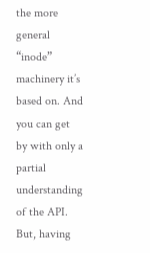the more general “inode” machinery it’s based on. And you can get by with only a partial understanding of the API. But, having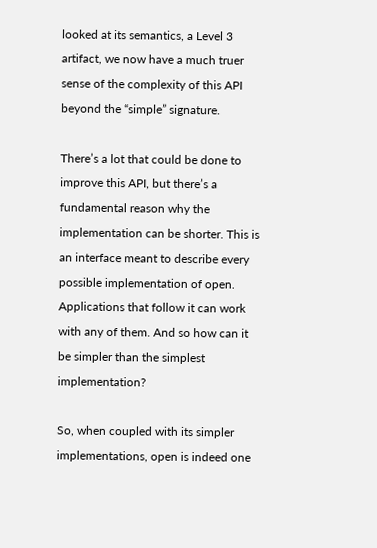looked at its semantics, a Level 3 artifact, we now have a much truer sense of the complexity of this API beyond the “simple” signature.

There’s a lot that could be done to improve this API, but there’s a fundamental reason why the implementation can be shorter. This is an interface meant to describe every possible implementation of open. Applications that follow it can work with any of them. And so how can it be simpler than the simplest implementation?

So, when coupled with its simpler implementations, open is indeed one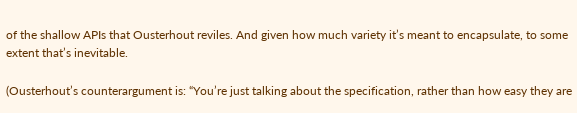of the shallow APIs that Ousterhout reviles. And given how much variety it’s meant to encapsulate, to some extent that’s inevitable.

(Ousterhout’s counterargument is: “You’re just talking about the specification, rather than how easy they are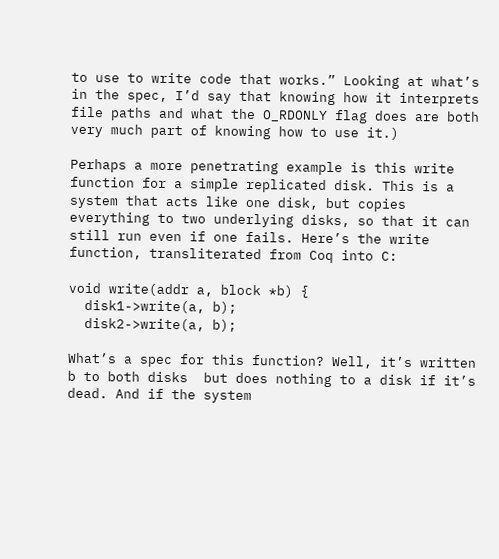to use to write code that works.” Looking at what’s in the spec, I’d say that knowing how it interprets file paths and what the O_RDONLY flag does are both very much part of knowing how to use it.)

Perhaps a more penetrating example is this write function for a simple replicated disk. This is a system that acts like one disk, but copies everything to two underlying disks, so that it can still run even if one fails. Here’s the write function, transliterated from Coq into C:

void write(addr a, block *b) {
  disk1->write(a, b);
  disk2->write(a, b);

What’s a spec for this function? Well, it’s written b to both disks  but does nothing to a disk if it’s dead. And if the system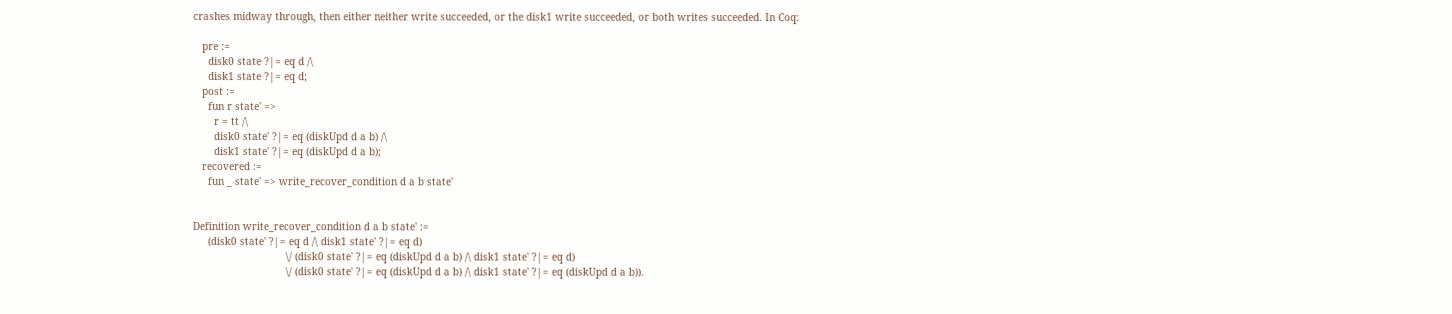crashes midway through, then either neither write succeeded, or the disk1 write succeeded, or both writes succeeded. In Coq:

   pre :=
     disk0 state ?|= eq d /\
     disk1 state ?|= eq d;
   post :=
     fun r state' =>
       r = tt /\
       disk0 state' ?|= eq (diskUpd d a b) /\
       disk1 state' ?|= eq (diskUpd d a b);
   recovered :=
     fun _ state' => write_recover_condition d a b state'


Definition write_recover_condition d a b state' :=
     (disk0 state' ?|= eq d /\ disk1 state' ?|= eq d)
                               \/ (disk0 state' ?|= eq (diskUpd d a b) /\ disk1 state' ?|= eq d)
                               \/ (disk0 state' ?|= eq (diskUpd d a b) /\ disk1 state' ?|= eq (diskUpd d a b)).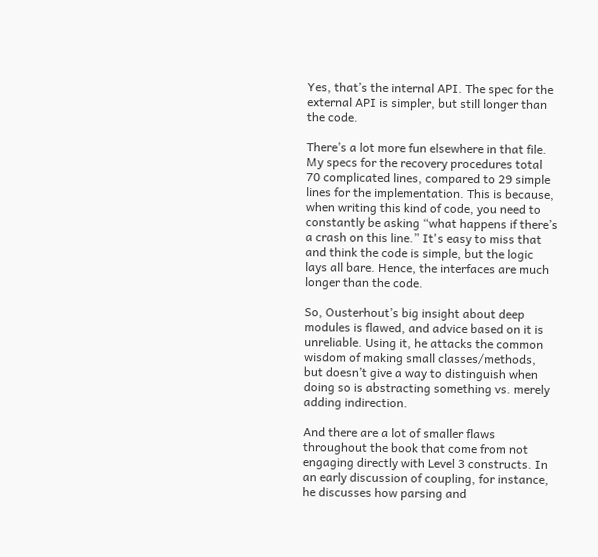Yes, that’s the internal API. The spec for the external API is simpler, but still longer than the code.

There’s a lot more fun elsewhere in that file. My specs for the recovery procedures total 70 complicated lines, compared to 29 simple lines for the implementation. This is because, when writing this kind of code, you need to constantly be asking “what happens if there’s a crash on this line.” It's easy to miss that and think the code is simple, but the logic lays all bare. Hence, the interfaces are much longer than the code.

So, Ousterhout’s big insight about deep modules is flawed, and advice based on it is unreliable. Using it, he attacks the common wisdom of making small classes/methods, but doesn’t give a way to distinguish when doing so is abstracting something vs. merely adding indirection.

And there are a lot of smaller flaws throughout the book that come from not engaging directly with Level 3 constructs. In an early discussion of coupling, for instance, he discusses how parsing and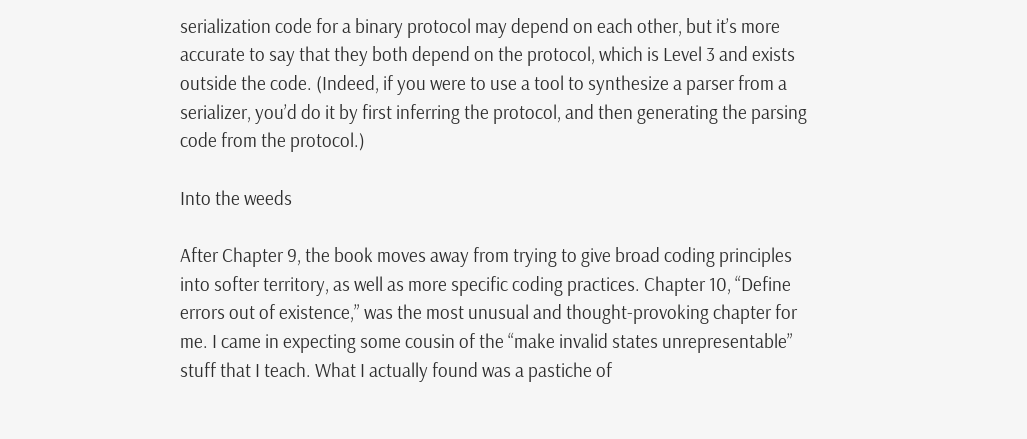serialization code for a binary protocol may depend on each other, but it’s more accurate to say that they both depend on the protocol, which is Level 3 and exists outside the code. (Indeed, if you were to use a tool to synthesize a parser from a serializer, you’d do it by first inferring the protocol, and then generating the parsing code from the protocol.)

Into the weeds

After Chapter 9, the book moves away from trying to give broad coding principles into softer territory, as well as more specific coding practices. Chapter 10, “Define errors out of existence,” was the most unusual and thought-provoking chapter for me. I came in expecting some cousin of the “make invalid states unrepresentable” stuff that I teach. What I actually found was a pastiche of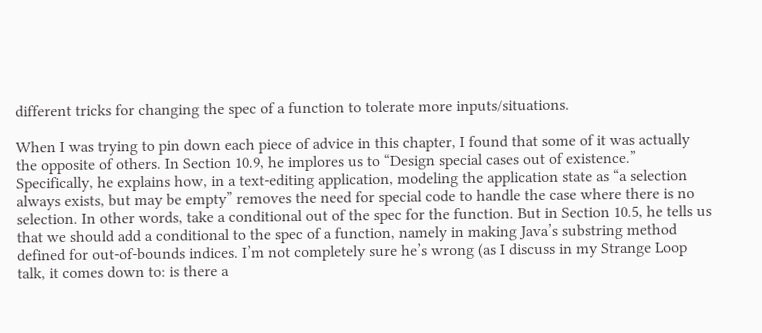different tricks for changing the spec of a function to tolerate more inputs/situations.

When I was trying to pin down each piece of advice in this chapter, I found that some of it was actually the opposite of others. In Section 10.9, he implores us to “Design special cases out of existence.” Specifically, he explains how, in a text-editing application, modeling the application state as “a selection always exists, but may be empty” removes the need for special code to handle the case where there is no selection. In other words, take a conditional out of the spec for the function. But in Section 10.5, he tells us that we should add a conditional to the spec of a function, namely in making Java’s substring method defined for out-of-bounds indices. I’m not completely sure he’s wrong (as I discuss in my Strange Loop talk, it comes down to: is there a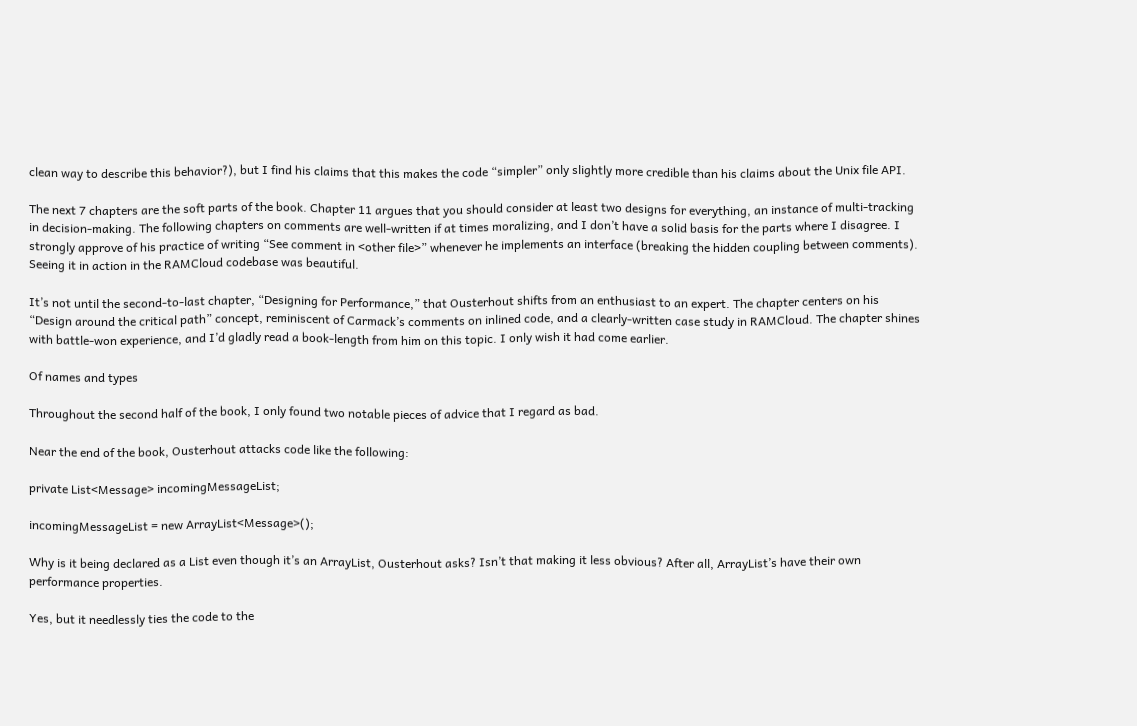clean way to describe this behavior?), but I find his claims that this makes the code “simpler” only slightly more credible than his claims about the Unix file API.

The next 7 chapters are the soft parts of the book. Chapter 11 argues that you should consider at least two designs for everything, an instance of multi-tracking in decision-making. The following chapters on comments are well-written if at times moralizing, and I don’t have a solid basis for the parts where I disagree. I strongly approve of his practice of writing “See comment in <other file>” whenever he implements an interface (breaking the hidden coupling between comments). Seeing it in action in the RAMCloud codebase was beautiful.

It’s not until the second-to-last chapter, “Designing for Performance,” that Ousterhout shifts from an enthusiast to an expert. The chapter centers on his “Design around the critical path” concept, reminiscent of Carmack’s comments on inlined code, and a clearly-written case study in RAMCloud. The chapter shines with battle-won experience, and I’d gladly read a book-length from him on this topic. I only wish it had come earlier.

Of names and types

Throughout the second half of the book, I only found two notable pieces of advice that I regard as bad.

Near the end of the book, Ousterhout attacks code like the following:

private List<Message> incomingMessageList;

incomingMessageList = new ArrayList<Message>();

Why is it being declared as a List even though it’s an ArrayList, Ousterhout asks? Isn’t that making it less obvious? After all, ArrayList’s have their own performance properties.

Yes, but it needlessly ties the code to the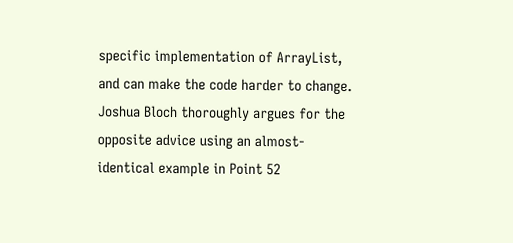specific implementation of ArrayList, and can make the code harder to change. Joshua Bloch thoroughly argues for the opposite advice using an almost-identical example in Point 52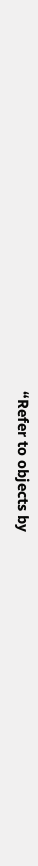“Refer to objects by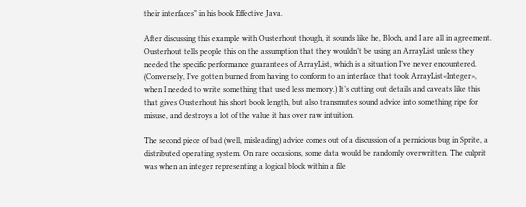their interfaces” in his book Effective Java.

After discussing this example with Ousterhout though, it sounds like he, Bloch, and I are all in agreement. Ousterhout tells people this on the assumption that they wouldn’t be using an ArrayList unless they needed the specific performance guarantees of ArrayList, which is a situation I’ve never encountered. (Conversely, I’ve gotten burned from having to conform to an interface that took ArrayList<Integer>, when I needed to write something that used less memory.) It’s cutting out details and caveats like this that gives Ousterhout his short book length, but also transmutes sound advice into something ripe for misuse, and destroys a lot of the value it has over raw intuition.

The second piece of bad (well, misleading) advice comes out of a discussion of a pernicious bug in Sprite, a distributed operating system. On rare occasions, some data would be randomly overwritten. The culprit was when an integer representing a logical block within a file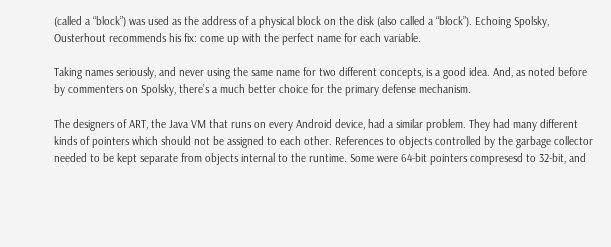(called a “block”) was used as the address of a physical block on the disk (also called a “block”). Echoing Spolsky, Ousterhout recommends his fix: come up with the perfect name for each variable.

Taking names seriously, and never using the same name for two different concepts, is a good idea. And, as noted before by commenters on Spolsky, there’s a much better choice for the primary defense mechanism.

The designers of ART, the Java VM that runs on every Android device, had a similar problem. They had many different kinds of pointers which should not be assigned to each other. References to objects controlled by the garbage collector needed to be kept separate from objects internal to the runtime. Some were 64-bit pointers compresesd to 32-bit, and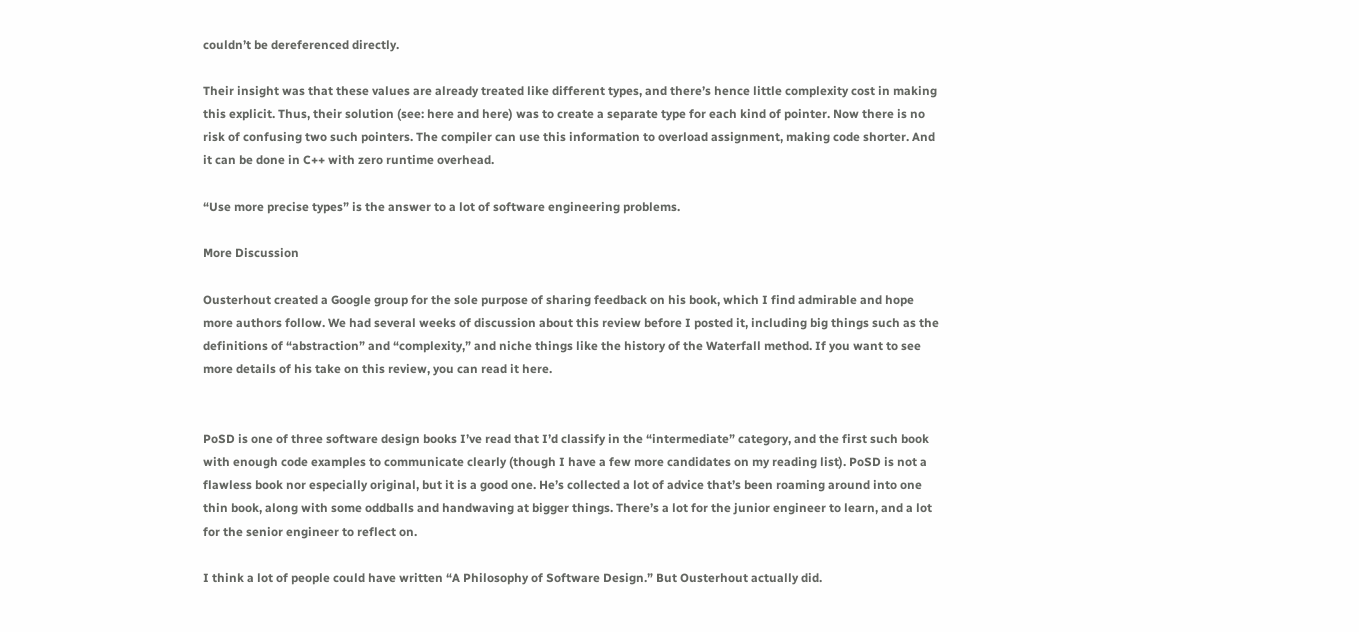couldn’t be dereferenced directly.

Their insight was that these values are already treated like different types, and there’s hence little complexity cost in making this explicit. Thus, their solution (see: here and here) was to create a separate type for each kind of pointer. Now there is no risk of confusing two such pointers. The compiler can use this information to overload assignment, making code shorter. And it can be done in C++ with zero runtime overhead.

“Use more precise types” is the answer to a lot of software engineering problems.

More Discussion

Ousterhout created a Google group for the sole purpose of sharing feedback on his book, which I find admirable and hope more authors follow. We had several weeks of discussion about this review before I posted it, including big things such as the definitions of “abstraction” and “complexity,” and niche things like the history of the Waterfall method. If you want to see more details of his take on this review, you can read it here.


PoSD is one of three software design books I’ve read that I’d classify in the “intermediate” category, and the first such book with enough code examples to communicate clearly (though I have a few more candidates on my reading list). PoSD is not a flawless book nor especially original, but it is a good one. He’s collected a lot of advice that’s been roaming around into one thin book, along with some oddballs and handwaving at bigger things. There’s a lot for the junior engineer to learn, and a lot for the senior engineer to reflect on.

I think a lot of people could have written “A Philosophy of Software Design.” But Ousterhout actually did.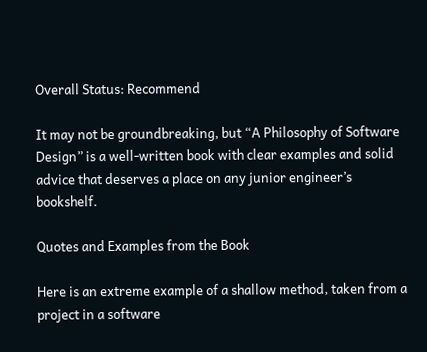Overall Status: Recommend

It may not be groundbreaking, but “A Philosophy of Software Design” is a well-written book with clear examples and solid advice that deserves a place on any junior engineer’s bookshelf.

Quotes and Examples from the Book

Here is an extreme example of a shallow method, taken from a project in a software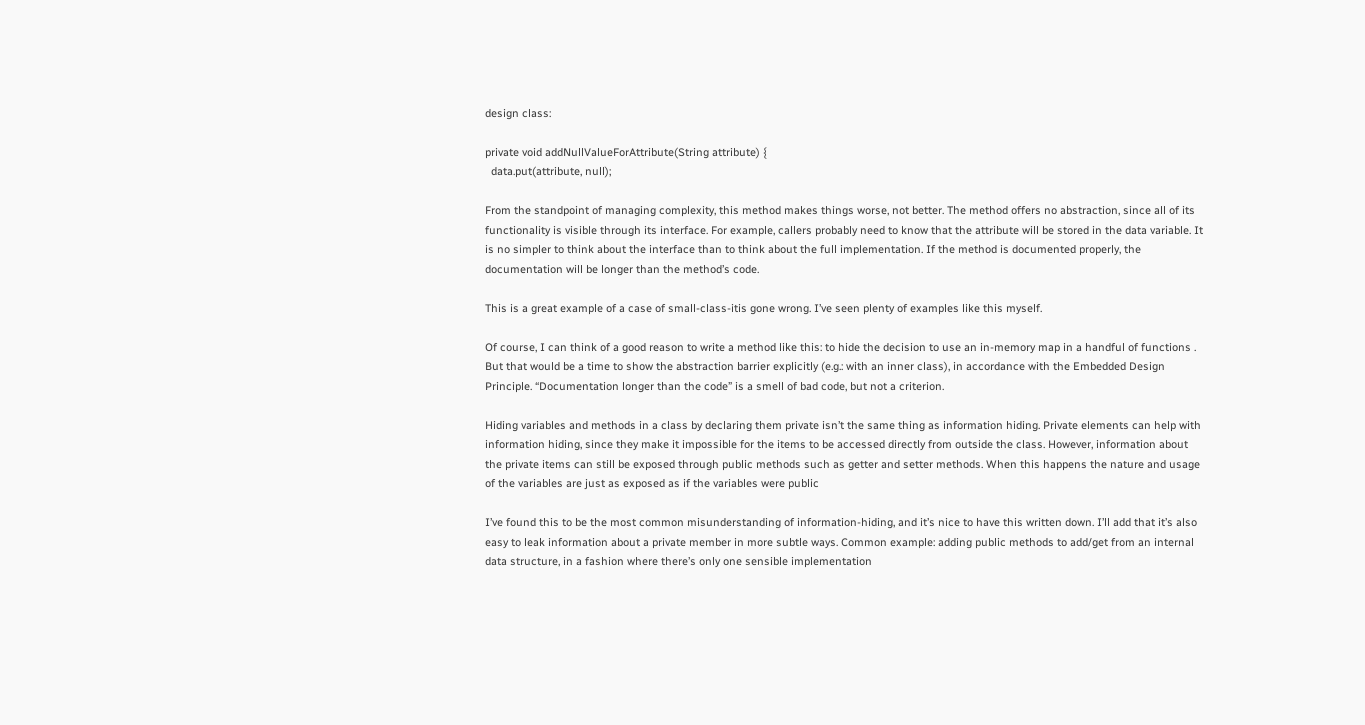design class:

private void addNullValueForAttribute(String attribute) {
  data.put(attribute, null);

From the standpoint of managing complexity, this method makes things worse, not better. The method offers no abstraction, since all of its functionality is visible through its interface. For example, callers probably need to know that the attribute will be stored in the data variable. It is no simpler to think about the interface than to think about the full implementation. If the method is documented properly, the documentation will be longer than the method’s code.

This is a great example of a case of small-class-itis gone wrong. I’ve seen plenty of examples like this myself.

Of course, I can think of a good reason to write a method like this: to hide the decision to use an in-memory map in a handful of functions . But that would be a time to show the abstraction barrier explicitly (e.g.: with an inner class), in accordance with the Embedded Design Principle. “Documentation longer than the code” is a smell of bad code, but not a criterion.

Hiding variables and methods in a class by declaring them private isn’t the same thing as information hiding. Private elements can help with information hiding, since they make it impossible for the items to be accessed directly from outside the class. However, information about the private items can still be exposed through public methods such as getter and setter methods. When this happens the nature and usage of the variables are just as exposed as if the variables were public

I’ve found this to be the most common misunderstanding of information-hiding, and it’s nice to have this written down. I’ll add that it’s also easy to leak information about a private member in more subtle ways. Common example: adding public methods to add/get from an internal data structure, in a fashion where there’s only one sensible implementation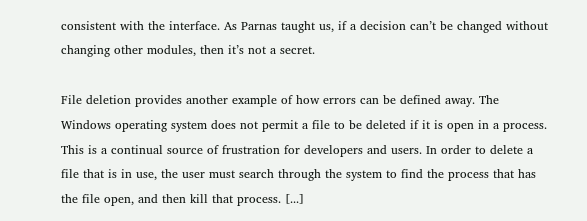consistent with the interface. As Parnas taught us, if a decision can’t be changed without changing other modules, then it’s not a secret.

File deletion provides another example of how errors can be defined away. The Windows operating system does not permit a file to be deleted if it is open in a process. This is a continual source of frustration for developers and users. In order to delete a file that is in use, the user must search through the system to find the process that has the file open, and then kill that process. [...]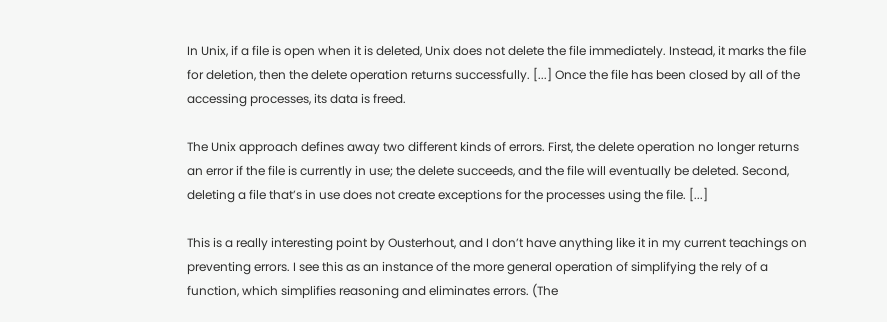In Unix, if a file is open when it is deleted, Unix does not delete the file immediately. Instead, it marks the file for deletion, then the delete operation returns successfully. [...] Once the file has been closed by all of the accessing processes, its data is freed.

The Unix approach defines away two different kinds of errors. First, the delete operation no longer returns an error if the file is currently in use; the delete succeeds, and the file will eventually be deleted. Second, deleting a file that’s in use does not create exceptions for the processes using the file. [...]

This is a really interesting point by Ousterhout, and I don’t have anything like it in my current teachings on preventing errors. I see this as an instance of the more general operation of simplifying the rely of a function, which simplifies reasoning and eliminates errors. (The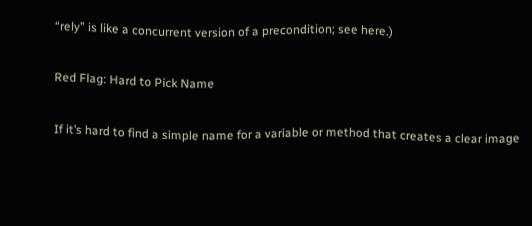“rely” is like a concurrent version of a precondition; see here.)

Red Flag: Hard to Pick Name

If it’s hard to find a simple name for a variable or method that creates a clear image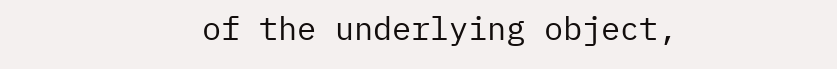of the underlying object,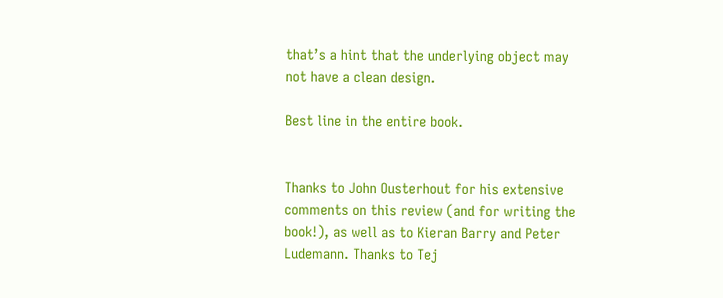that’s a hint that the underlying object may not have a clean design.

Best line in the entire book.


Thanks to John Ousterhout for his extensive comments on this review (and for writing the book!), as well as to Kieran Barry and Peter Ludemann. Thanks to Tej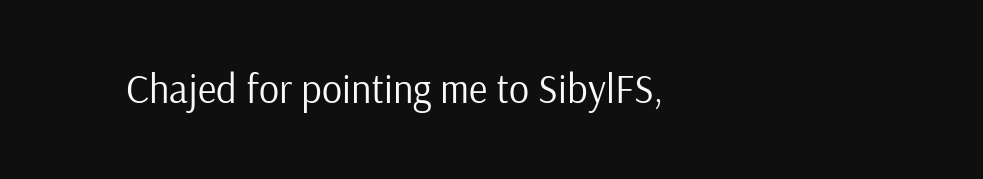Chajed for pointing me to SibylFS,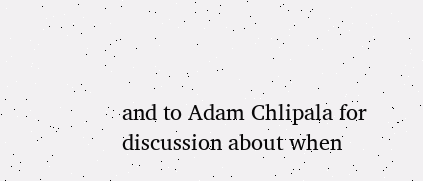and to Adam Chlipala for discussion about when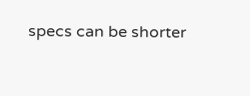specs can be shorter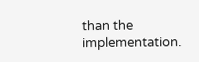than the implementation.